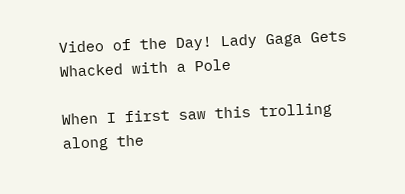Video of the Day! Lady Gaga Gets Whacked with a Pole

When I first saw this trolling along the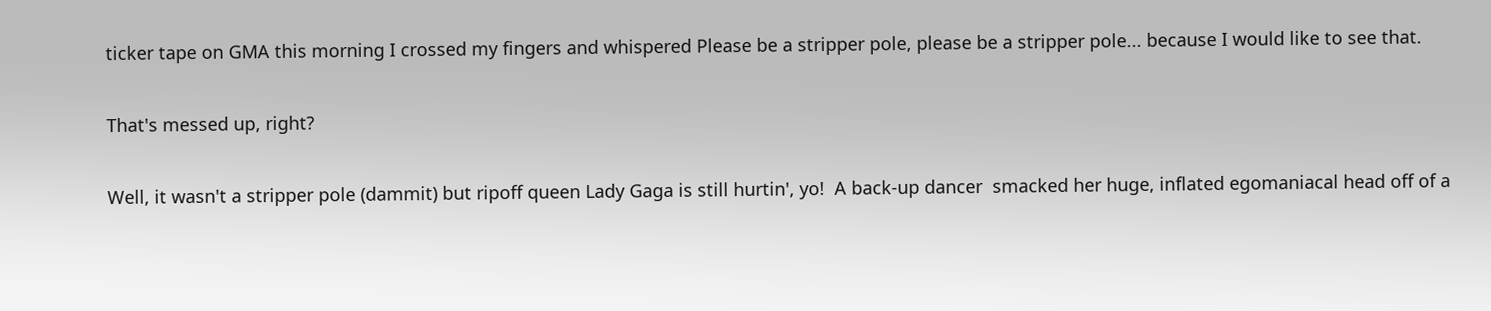ticker tape on GMA this morning I crossed my fingers and whispered Please be a stripper pole, please be a stripper pole... because I would like to see that.

That's messed up, right?

Well, it wasn't a stripper pole (dammit) but ripoff queen Lady Gaga is still hurtin', yo!  A back-up dancer  smacked her huge, inflated egomaniacal head off of a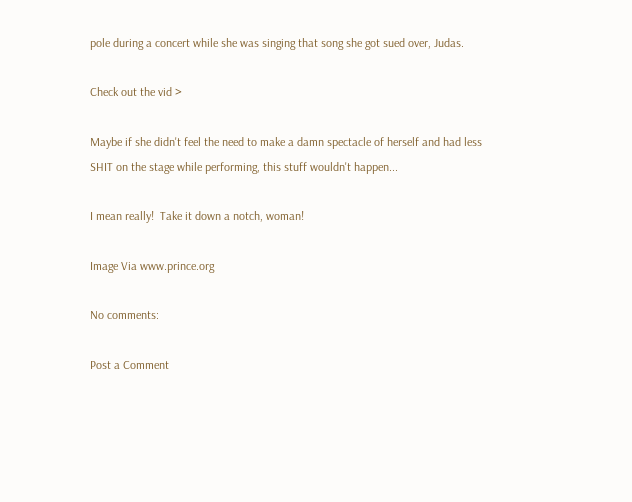pole during a concert while she was singing that song she got sued over, Judas.

Check out the vid >

Maybe if she didn't feel the need to make a damn spectacle of herself and had less SHIT on the stage while performing, this stuff wouldn't happen...

I mean really!  Take it down a notch, woman!

Image Via www.prince.org

No comments:

Post a Comment